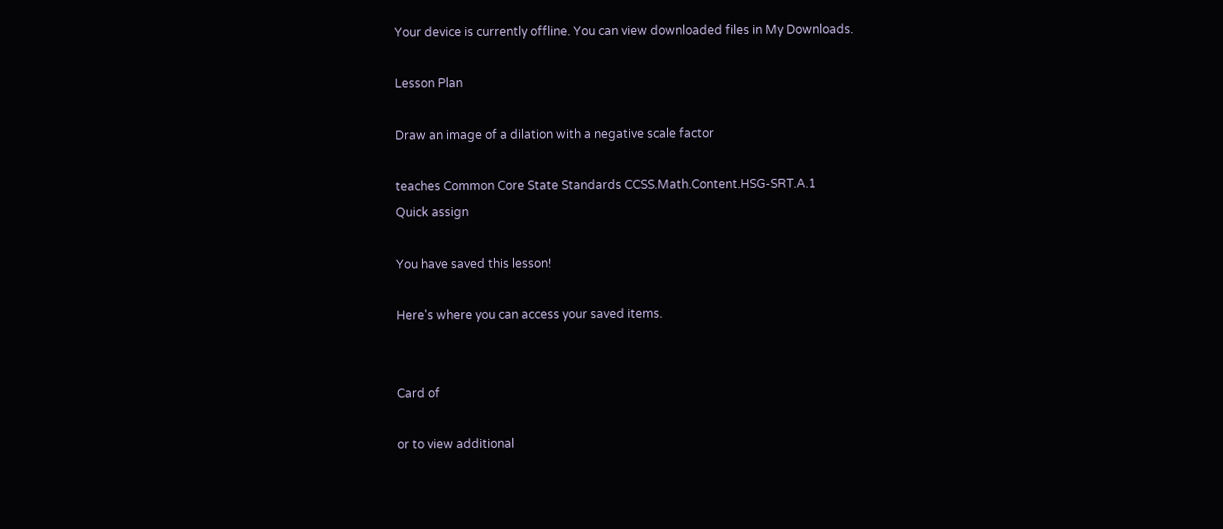Your device is currently offline. You can view downloaded files in My Downloads.

Lesson Plan

Draw an image of a dilation with a negative scale factor

teaches Common Core State Standards CCSS.Math.Content.HSG-SRT.A.1
Quick assign

You have saved this lesson!

Here's where you can access your saved items.


Card of

or to view additional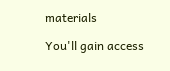materials

You'll gain access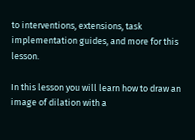to interventions, extensions, task implementation guides, and more for this lesson.

In this lesson you will learn how to draw an image of dilation with a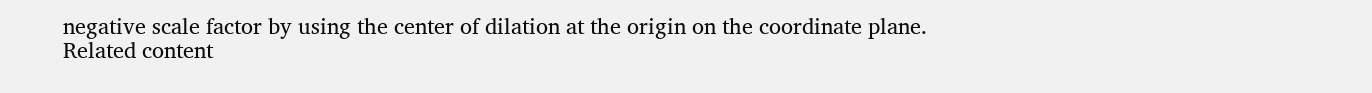negative scale factor by using the center of dilation at the origin on the coordinate plane.
Related content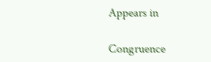Appears in

Congruence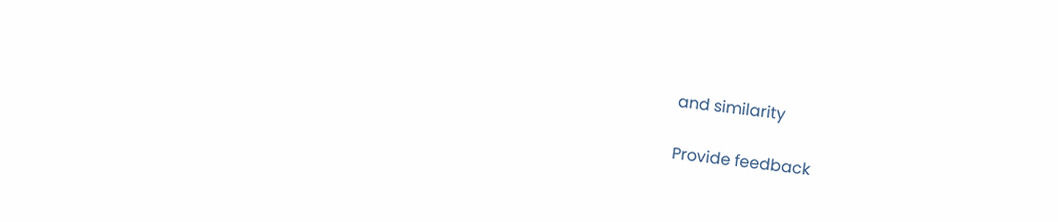and similarity

Provide feedback